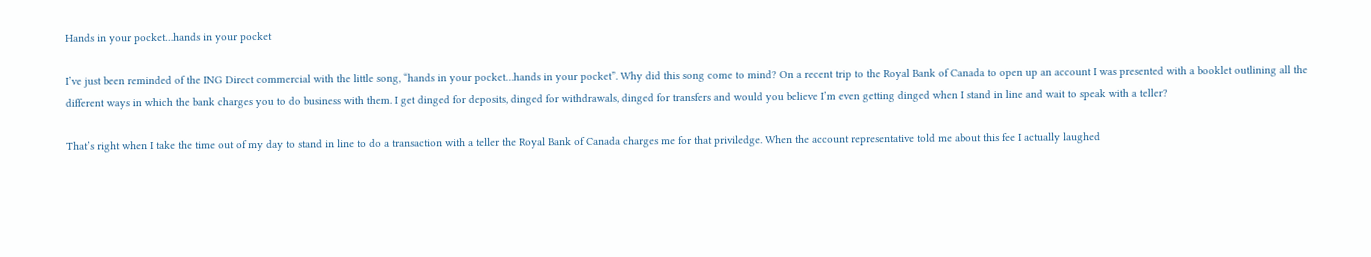Hands in your pocket…hands in your pocket

I’ve just been reminded of the ING Direct commercial with the little song, “hands in your pocket…hands in your pocket”. Why did this song come to mind? On a recent trip to the Royal Bank of Canada to open up an account I was presented with a booklet outlining all the different ways in which the bank charges you to do business with them. I get dinged for deposits, dinged for withdrawals, dinged for transfers and would you believe I’m even getting dinged when I stand in line and wait to speak with a teller?

That’s right when I take the time out of my day to stand in line to do a transaction with a teller the Royal Bank of Canada charges me for that priviledge. When the account representative told me about this fee I actually laughed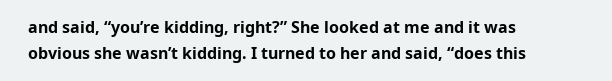and said, “you’re kidding, right?” She looked at me and it was obvious she wasn’t kidding. I turned to her and said, “does this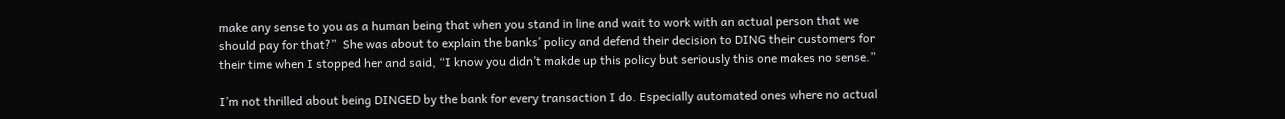make any sense to you as a human being that when you stand in line and wait to work with an actual person that we should pay for that?”  She was about to explain the banks’ policy and defend their decision to DING their customers for their time when I stopped her and said, “I know you didn’t makde up this policy but seriously this one makes no sense.”

I’m not thrilled about being DINGED by the bank for every transaction I do. Especially automated ones where no actual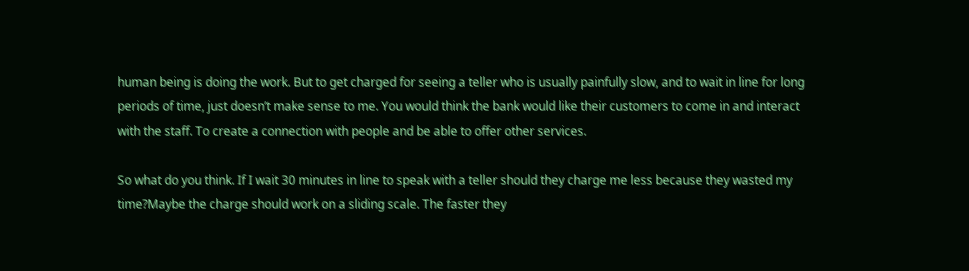human being is doing the work. But to get charged for seeing a teller who is usually painfully slow, and to wait in line for long periods of time, just doesn’t make sense to me. You would think the bank would like their customers to come in and interact with the staff. To create a connection with people and be able to offer other services.

So what do you think. If I wait 30 minutes in line to speak with a teller should they charge me less because they wasted my time?Maybe the charge should work on a sliding scale. The faster they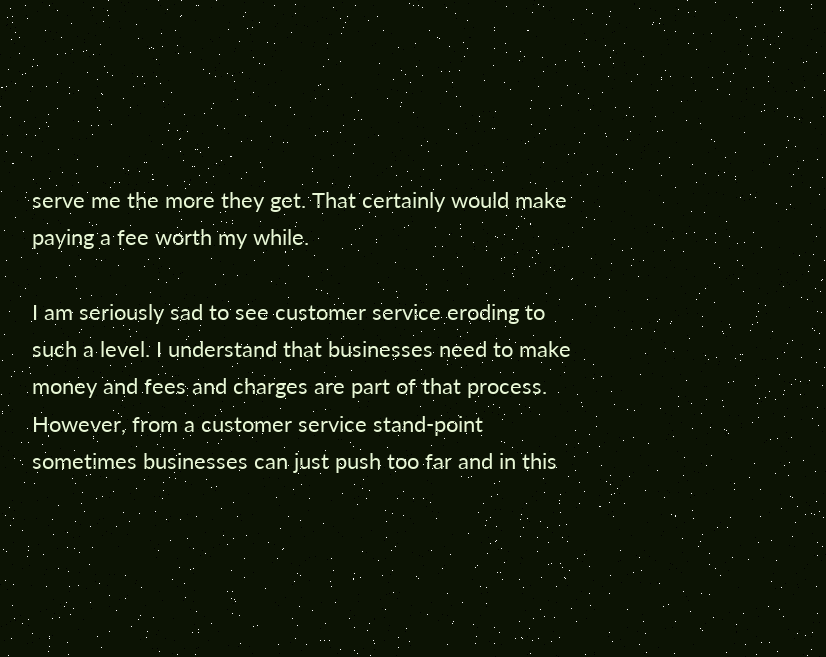serve me the more they get. That certainly would make paying a fee worth my while.

I am seriously sad to see customer service eroding to such a level. I understand that businesses need to make money and fees and charges are part of that process. However, from a customer service stand-point sometimes businesses can just push too far and in this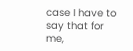case I have to say that for me,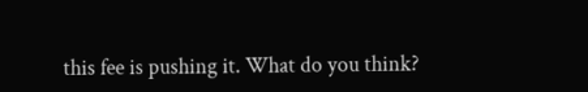this fee is pushing it. What do you think?